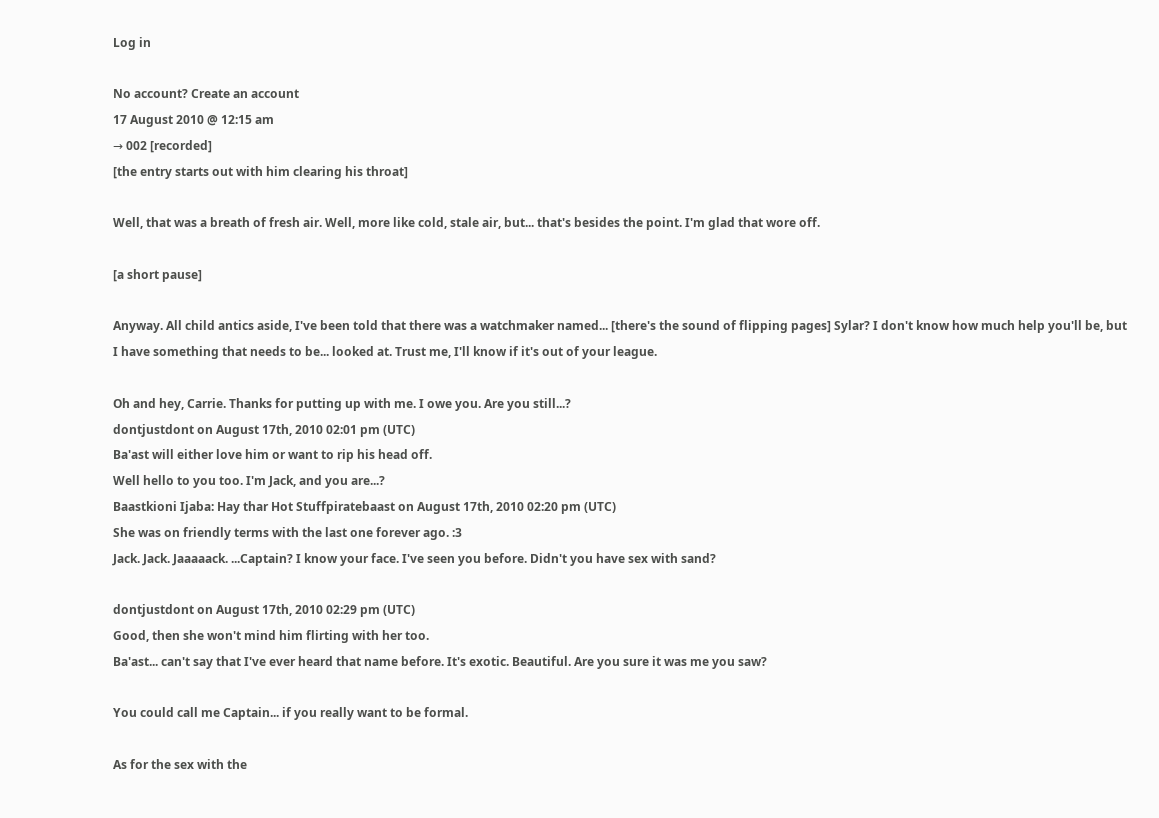Log in

No account? Create an account
17 August 2010 @ 12:15 am
→ 002 [recorded]
[the entry starts out with him clearing his throat]

Well, that was a breath of fresh air. Well, more like cold, stale air, but... that's besides the point. I'm glad that wore off.

[a short pause]

Anyway. All child antics aside, I've been told that there was a watchmaker named... [there's the sound of flipping pages] Sylar? I don't know how much help you'll be, but I have something that needs to be... looked at. Trust me, I'll know if it's out of your league.

Oh and hey, Carrie. Thanks for putting up with me. I owe you. Are you still...?
dontjustdont on August 17th, 2010 02:01 pm (UTC)
Ba'ast will either love him or want to rip his head off.
Well hello to you too. I'm Jack, and you are...?
Baastkioni Ijaba: Hay thar Hot Stuffpiratebaast on August 17th, 2010 02:20 pm (UTC)
She was on friendly terms with the last one forever ago. :3
Jack. Jack. Jaaaaack. ...Captain? I know your face. I've seen you before. Didn't you have sex with sand?

dontjustdont on August 17th, 2010 02:29 pm (UTC)
Good, then she won't mind him flirting with her too.
Ba'ast... can't say that I've ever heard that name before. It's exotic. Beautiful. Are you sure it was me you saw?

You could call me Captain... if you really want to be formal.

As for the sex with the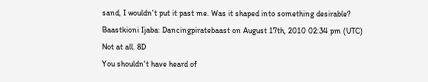sand, I wouldn't put it past me. Was it shaped into something desirable?
Baastkioni Ijaba: Dancingpiratebaast on August 17th, 2010 02:34 pm (UTC)
Not at all. 8D
You shouldn't have heard of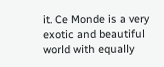it. Ce Monde is a very exotic and beautiful world with equally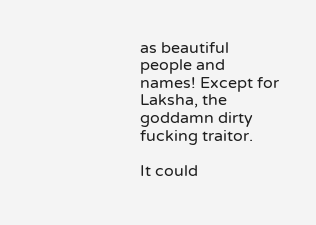as beautiful people and names! Except for Laksha, the goddamn dirty fucking traitor.

It could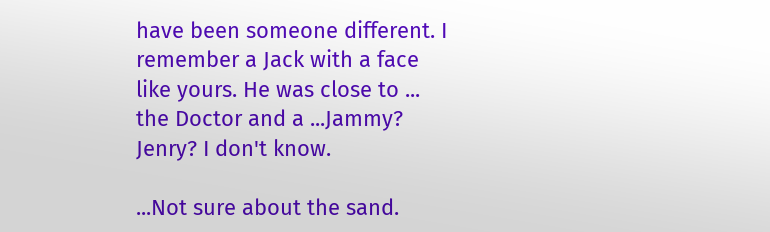have been someone different. I remember a Jack with a face like yours. He was close to ... the Doctor and a ...Jammy? Jenry? I don't know.

...Not sure about the sand.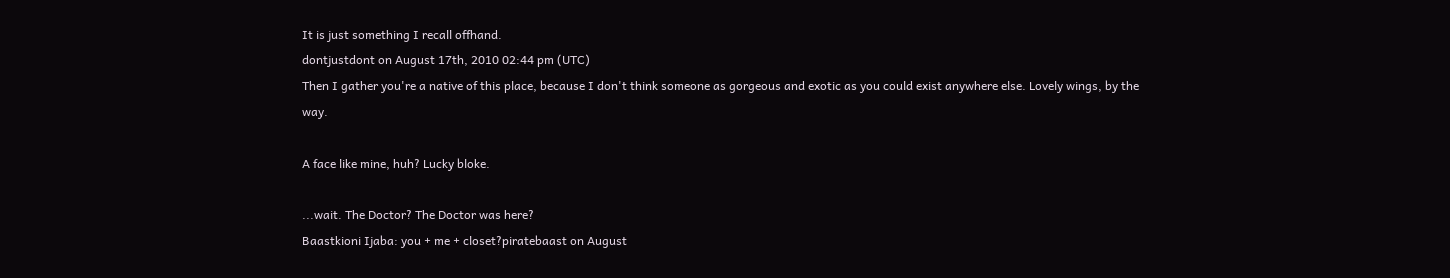It is just something I recall offhand.
dontjustdont on August 17th, 2010 02:44 pm (UTC)
Then I gather you're a native of this place, because I don't think someone as gorgeous and exotic as you could exist anywhere else. Lovely wings, by the way.

A face like mine, huh? Lucky bloke.

...wait. The Doctor? The Doctor was here?
Baastkioni Ijaba: you + me + closet?piratebaast on August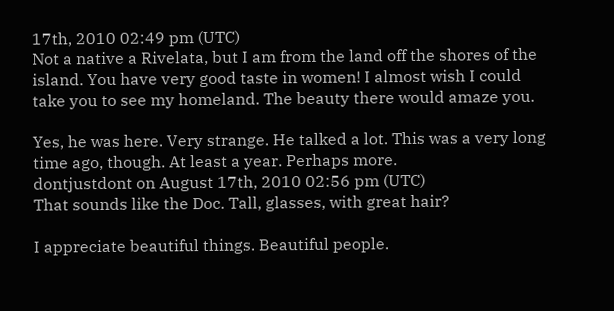17th, 2010 02:49 pm (UTC)
Not a native a Rivelata, but I am from the land off the shores of the island. You have very good taste in women! I almost wish I could take you to see my homeland. The beauty there would amaze you.

Yes, he was here. Very strange. He talked a lot. This was a very long time ago, though. At least a year. Perhaps more.
dontjustdont on August 17th, 2010 02:56 pm (UTC)
That sounds like the Doc. Tall, glasses, with great hair?

I appreciate beautiful things. Beautiful people.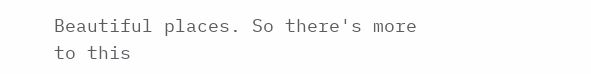Beautiful places. So there's more to this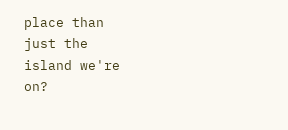place than just the island we're on?